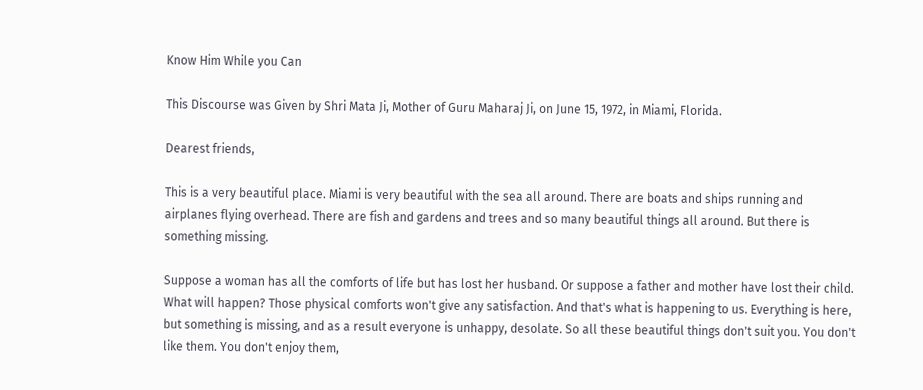Know Him While you Can

This Discourse was Given by Shri Mata Ji, Mother of Guru Maharaj Ji, on June 15, 1972, in Miami, Florida.

Dearest friends,

This is a very beautiful place. Miami is very beautiful with the sea all around. There are boats and ships running and airplanes flying overhead. There are fish and gardens and trees and so many beautiful things all around. But there is something missing.

Suppose a woman has all the comforts of life but has lost her husband. Or suppose a father and mother have lost their child. What will happen? Those physical comforts won't give any satisfaction. And that's what is happening to us. Everything is here, but something is missing, and as a result everyone is unhappy, desolate. So all these beautiful things don't suit you. You don't like them. You don't enjoy them,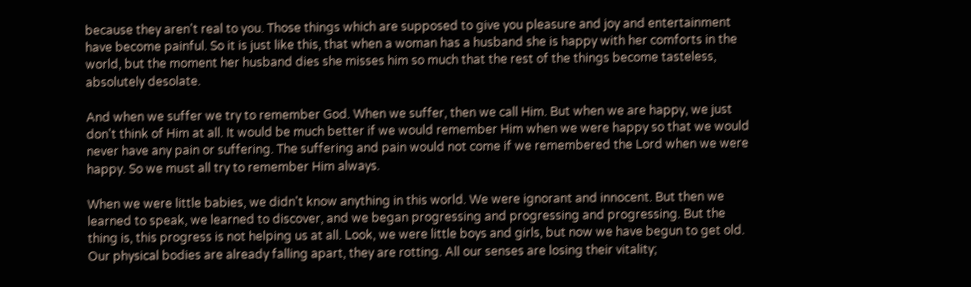because they aren't real to you. Those things which are supposed to give you pleasure and joy and entertainment have become painful. So it is just like this, that when a woman has a husband she is happy with her comforts in the world, but the moment her husband dies she misses him so much that the rest of the things become tasteless, absolutely desolate.

And when we suffer we try to remember God. When we suffer, then we call Him. But when we are happy, we just don't think of Him at all. It would be much better if we would remember Him when we were happy so that we would never have any pain or suffering. The suffering and pain would not come if we remembered the Lord when we were happy. So we must all try to remember Him always.

When we were little babies, we didn't know anything in this world. We were ignorant and innocent. But then we learned to speak, we learned to discover, and we began progressing and progressing and progressing. But the thing is, this progress is not helping us at all. Look, we were little boys and girls, but now we have begun to get old. Our physical bodies are already falling apart, they are rotting. All our senses are losing their vitality;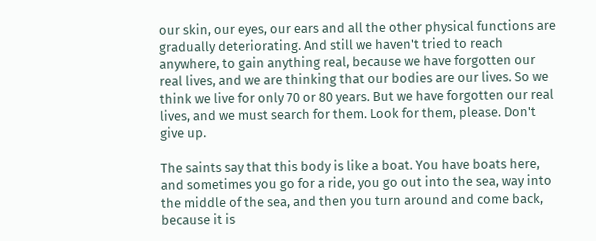our skin, our eyes, our ears and all the other physical functions are gradually deteriorating. And still we haven't tried to reach anywhere, to gain anything real, because we have forgotten our real lives, and we are thinking that our bodies are our lives. So we think we live for only 70 or 80 years. But we have forgotten our real lives, and we must search for them. Look for them, please. Don't give up.

The saints say that this body is like a boat. You have boats here, and sometimes you go for a ride, you go out into the sea, way into the middle of the sea, and then you turn around and come back, because it is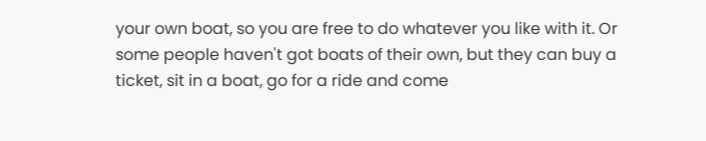your own boat, so you are free to do whatever you like with it. Or some people haven't got boats of their own, but they can buy a ticket, sit in a boat, go for a ride and come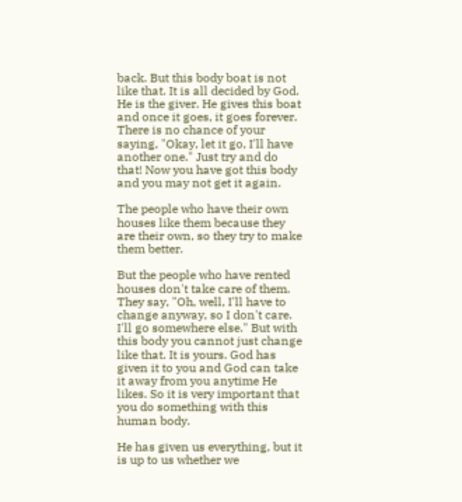back. But this body boat is not like that. It is all decided by God. He is the giver. He gives this boat and once it goes, it goes forever. There is no chance of your saying, "Okay, let it go, I'll have another one." Just try and do that! Now you have got this body and you may not get it again.

The people who have their own houses like them because they are their own, so they try to make them better.

But the people who have rented houses don't take care of them. They say, "Oh, well, I'll have to change anyway, so I don't care. I'll go somewhere else." But with this body you cannot just change like that. It is yours. God has given it to you and God can take it away from you anytime He likes. So it is very important that you do something with this human body.

He has given us everything, but it is up to us whether we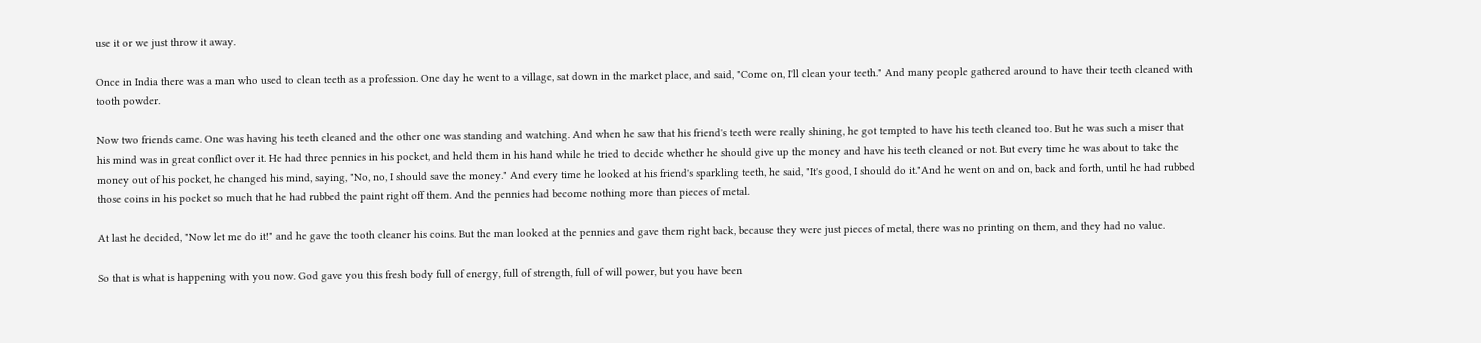use it or we just throw it away.

Once in India there was a man who used to clean teeth as a profession. One day he went to a village, sat down in the market place, and said, "Come on, I'll clean your teeth." And many people gathered around to have their teeth cleaned with tooth powder.

Now two friends came. One was having his teeth cleaned and the other one was standing and watching. And when he saw that his friend's teeth were really shining, he got tempted to have his teeth cleaned too. But he was such a miser that his mind was in great conflict over it. He had three pennies in his pocket, and held them in his hand while he tried to decide whether he should give up the money and have his teeth cleaned or not. But every time he was about to take the money out of his pocket, he changed his mind, saying, "No, no, I should save the money." And every time he looked at his friend's sparkling teeth, he said, "It's good, I should do it."And he went on and on, back and forth, until he had rubbed those coins in his pocket so much that he had rubbed the paint right off them. And the pennies had become nothing more than pieces of metal.

At last he decided, "Now let me do it!" and he gave the tooth cleaner his coins. But the man looked at the pennies and gave them right back, because they were just pieces of metal, there was no printing on them, and they had no value.

So that is what is happening with you now. God gave you this fresh body full of energy, full of strength, full of will power, but you have been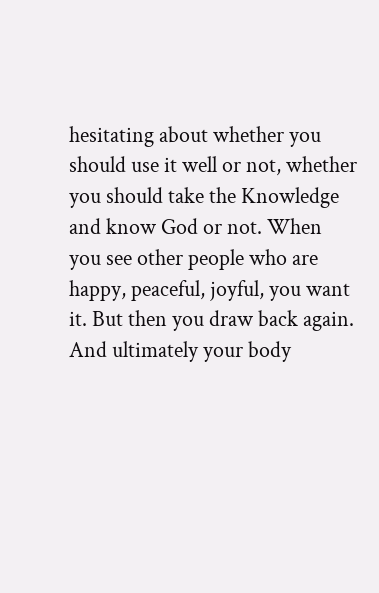hesitating about whether you should use it well or not, whether you should take the Knowledge and know God or not. When you see other people who are happy, peaceful, joyful, you want it. But then you draw back again. And ultimately your body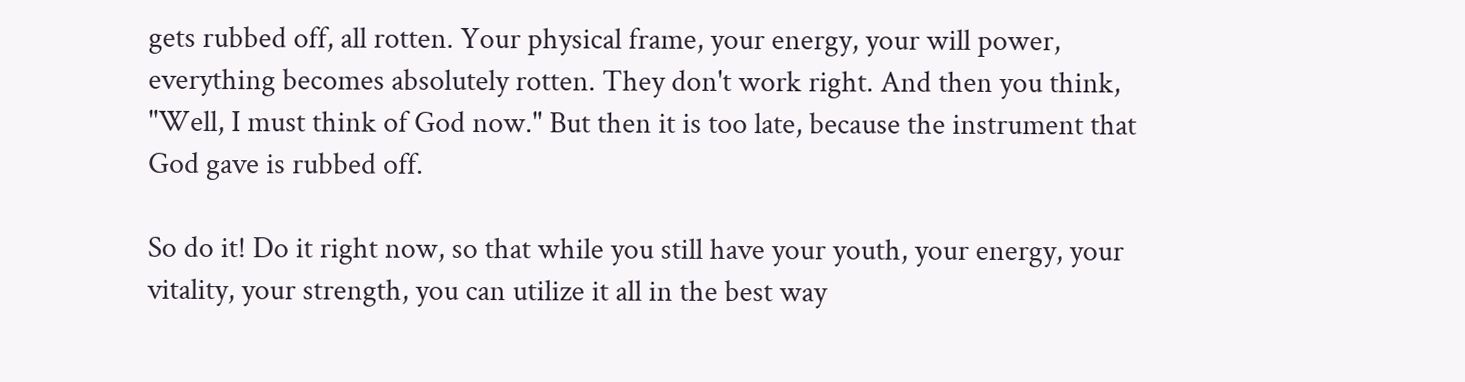gets rubbed off, all rotten. Your physical frame, your energy, your will power, everything becomes absolutely rotten. They don't work right. And then you think, "Well, I must think of God now." But then it is too late, because the instrument that God gave is rubbed off.

So do it! Do it right now, so that while you still have your youth, your energy, your vitality, your strength, you can utilize it all in the best way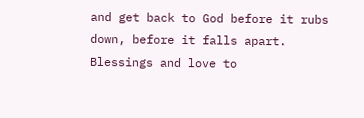and get back to God before it rubs down, before it falls apart. Blessings and love to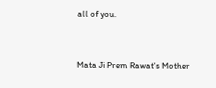all of you.


Mata Ji Prem Rawat's Mother